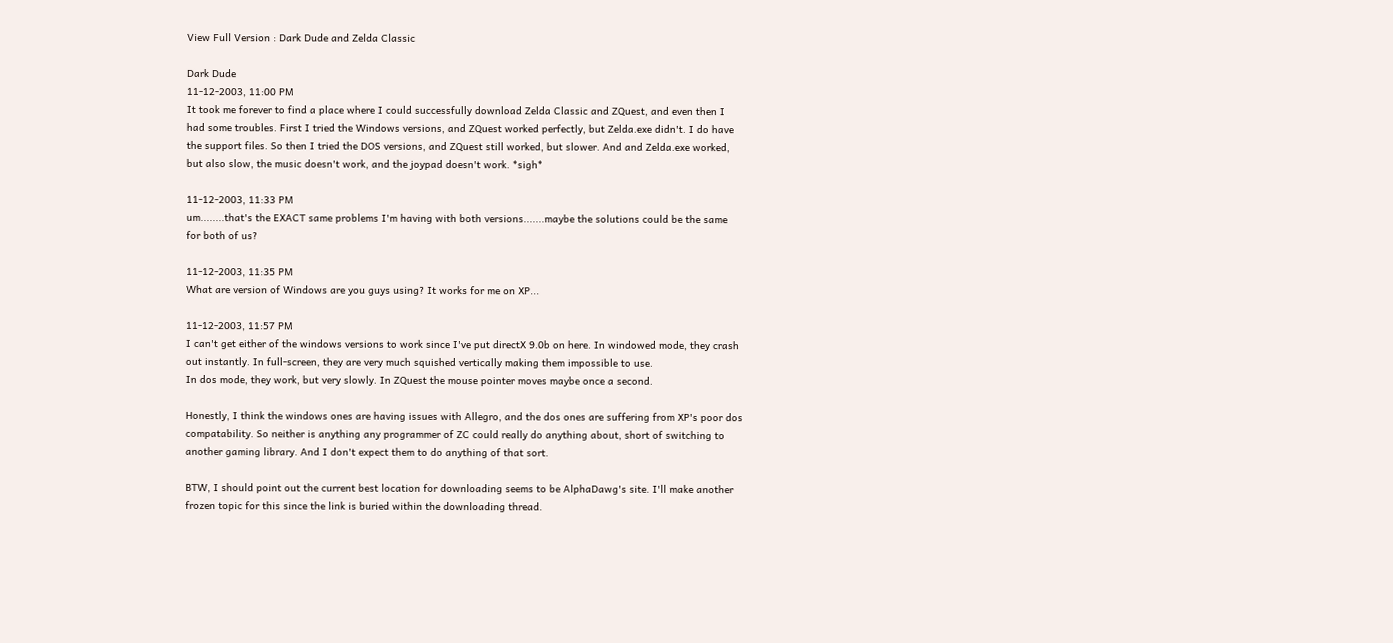View Full Version : Dark Dude and Zelda Classic

Dark Dude
11-12-2003, 11:00 PM
It took me forever to find a place where I could successfully download Zelda Classic and ZQuest, and even then I had some troubles. First I tried the Windows versions, and ZQuest worked perfectly, but Zelda.exe didn't. I do have the support files. So then I tried the DOS versions, and ZQuest still worked, but slower. And and Zelda.exe worked, but also slow, the music doesn't work, and the joypad doesn't work. *sigh*

11-12-2003, 11:33 PM
um........that's the EXACT same problems I'm having with both versions.......maybe the solutions could be the same for both of us?

11-12-2003, 11:35 PM
What are version of Windows are you guys using? It works for me on XP...

11-12-2003, 11:57 PM
I can't get either of the windows versions to work since I've put directX 9.0b on here. In windowed mode, they crash out instantly. In full-screen, they are very much squished vertically making them impossible to use.
In dos mode, they work, but very slowly. In ZQuest the mouse pointer moves maybe once a second.

Honestly, I think the windows ones are having issues with Allegro, and the dos ones are suffering from XP's poor dos compatability. So neither is anything any programmer of ZC could really do anything about, short of switching to another gaming library. And I don't expect them to do anything of that sort.

BTW, I should point out the current best location for downloading seems to be AlphaDawg's site. I'll make another frozen topic for this since the link is buried within the downloading thread.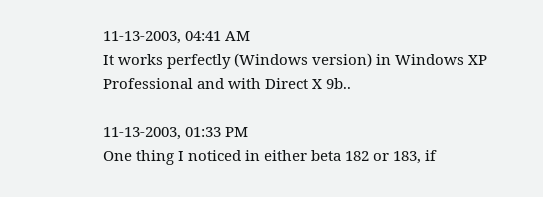11-13-2003, 04:41 AM
It works perfectly (Windows version) in Windows XP Professional and with Direct X 9b..

11-13-2003, 01:33 PM
One thing I noticed in either beta 182 or 183, if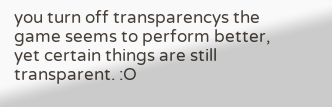you turn off transparencys the game seems to perform better, yet certain things are still transparent. :O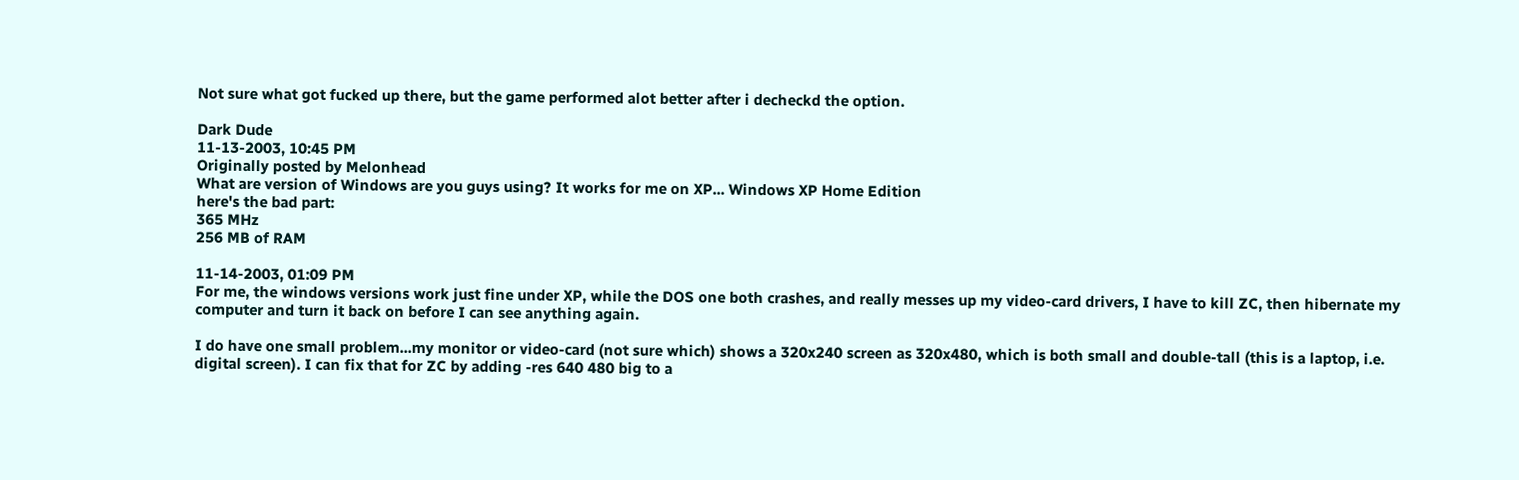Not sure what got fucked up there, but the game performed alot better after i decheckd the option.

Dark Dude
11-13-2003, 10:45 PM
Originally posted by Melonhead
What are version of Windows are you guys using? It works for me on XP... Windows XP Home Edition
here's the bad part:
365 MHz
256 MB of RAM

11-14-2003, 01:09 PM
For me, the windows versions work just fine under XP, while the DOS one both crashes, and really messes up my video-card drivers, I have to kill ZC, then hibernate my computer and turn it back on before I can see anything again.

I do have one small problem...my monitor or video-card (not sure which) shows a 320x240 screen as 320x480, which is both small and double-tall (this is a laptop, i.e. digital screen). I can fix that for ZC by adding -res 640 480 big to a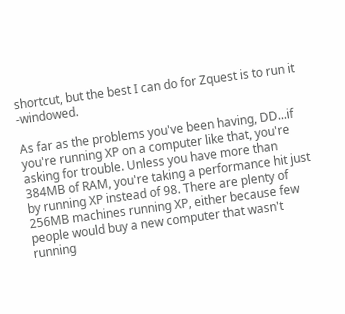shortcut, but the best I can do for Zquest is to run it -windowed.

As far as the problems you've been having, DD...if you're running XP on a computer like that, you're asking for trouble. Unless you have more than 384MB of RAM, you're taking a performance hit just by running XP instead of 98. There are plenty of 256MB machines running XP, either because few people would buy a new computer that wasn't running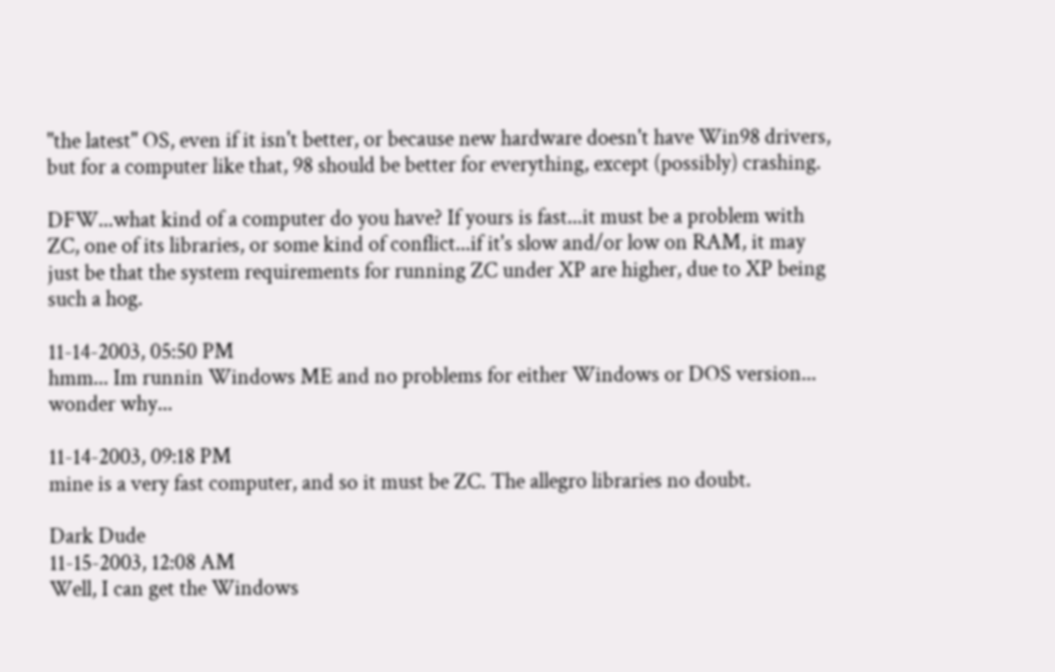"the latest" OS, even if it isn't better, or because new hardware doesn't have Win98 drivers, but for a computer like that, 98 should be better for everything, except (possibly) crashing.

DFW...what kind of a computer do you have? If yours is fast...it must be a problem with ZC, one of its libraries, or some kind of conflict...if it's slow and/or low on RAM, it may just be that the system requirements for running ZC under XP are higher, due to XP being such a hog.

11-14-2003, 05:50 PM
hmm... Im runnin Windows ME and no problems for either Windows or DOS version... wonder why...

11-14-2003, 09:18 PM
mine is a very fast computer, and so it must be ZC. The allegro libraries no doubt.

Dark Dude
11-15-2003, 12:08 AM
Well, I can get the Windows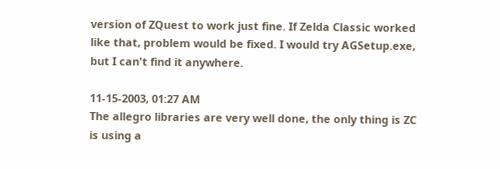version of ZQuest to work just fine. If Zelda Classic worked like that, problem would be fixed. I would try AGSetup.exe, but I can't find it anywhere.

11-15-2003, 01:27 AM
The allegro libraries are very well done, the only thing is ZC is using a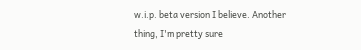w.i.p. beta version I believe. Another thing, I'm pretty sure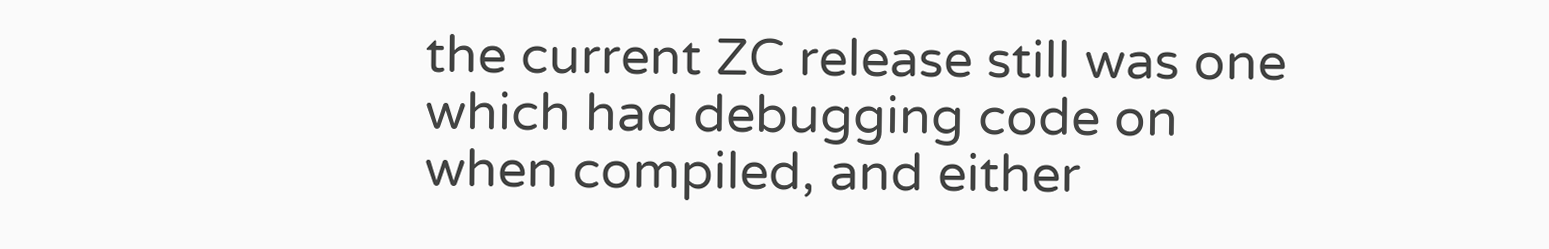the current ZC release still was one which had debugging code on when compiled, and either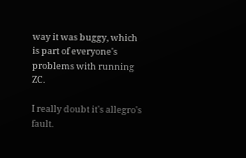way it was buggy, which is part of everyone's problems with running ZC.

I really doubt it's allegro's fault.